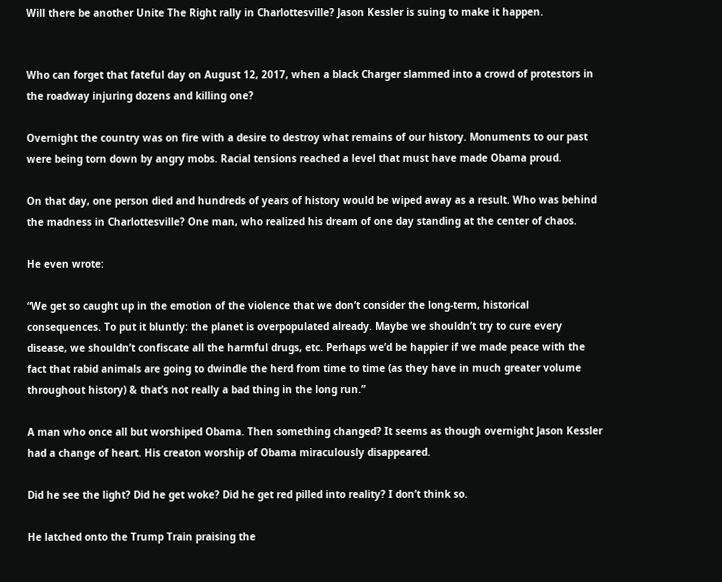Will there be another Unite The Right rally in Charlottesville? Jason Kessler is suing to make it happen.


Who can forget that fateful day on August 12, 2017, when a black Charger slammed into a crowd of protestors in the roadway injuring dozens and killing one?

Overnight the country was on fire with a desire to destroy what remains of our history. Monuments to our past were being torn down by angry mobs. Racial tensions reached a level that must have made Obama proud.

On that day, one person died and hundreds of years of history would be wiped away as a result. Who was behind the madness in Charlottesville? One man, who realized his dream of one day standing at the center of chaos.

He even wrote:

“We get so caught up in the emotion of the violence that we don’t consider the long-term, historical consequences. To put it bluntly: the planet is overpopulated already. Maybe we shouldn’t try to cure every disease, we shouldn’t confiscate all the harmful drugs, etc. Perhaps we’d be happier if we made peace with the fact that rabid animals are going to dwindle the herd from time to time (as they have in much greater volume throughout history) & that’s not really a bad thing in the long run.”

A man who once all but worshiped Obama. Then something changed? It seems as though overnight Jason Kessler had a change of heart. His creaton worship of Obama miraculously disappeared.

Did he see the light? Did he get woke? Did he get red pilled into reality? I don’t think so.

He latched onto the Trump Train praising the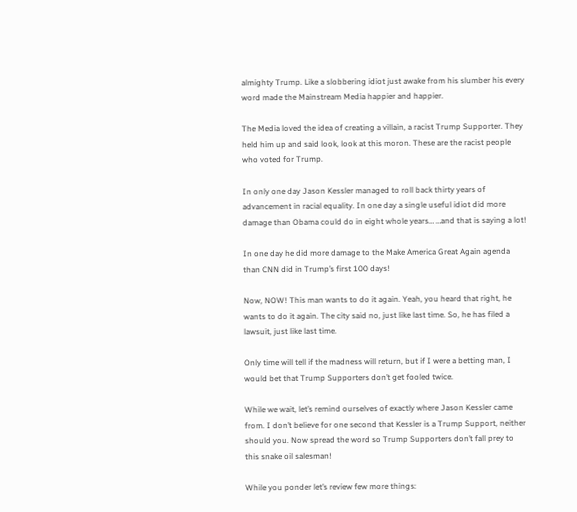almighty Trump. Like a slobbering idiot just awake from his slumber his every word made the Mainstream Media happier and happier.

The Media loved the idea of creating a villain, a racist Trump Supporter. They held him up and said look, look at this moron. These are the racist people who voted for Trump.

In only one day Jason Kessler managed to roll back thirty years of advancement in racial equality. In one day a single useful idiot did more damage than Obama could do in eight whole years… …and that is saying a lot!

In one day he did more damage to the Make America Great Again agenda than CNN did in Trump’s first 100 days!

Now, NOW! This man wants to do it again. Yeah, you heard that right, he wants to do it again. The city said no, just like last time. So, he has filed a lawsuit, just like last time.

Only time will tell if the madness will return, but if I were a betting man, I would bet that Trump Supporters don’t get fooled twice.

While we wait, let’s remind ourselves of exactly where Jason Kessler came from. I don’t believe for one second that Kessler is a Trump Support, neither should you. Now spread the word so Trump Supporters don’t fall prey to this snake oil salesman!

While you ponder let’s review few more things: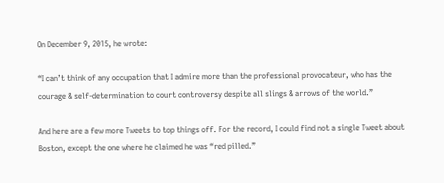On December 9, 2015, he wrote:

“I can’t think of any occupation that I admire more than the professional provocateur, who has the courage & self-determination to court controversy despite all slings & arrows of the world.”

And here are a few more Tweets to top things off. For the record, I could find not a single Tweet about Boston, except the one where he claimed he was “red pilled.”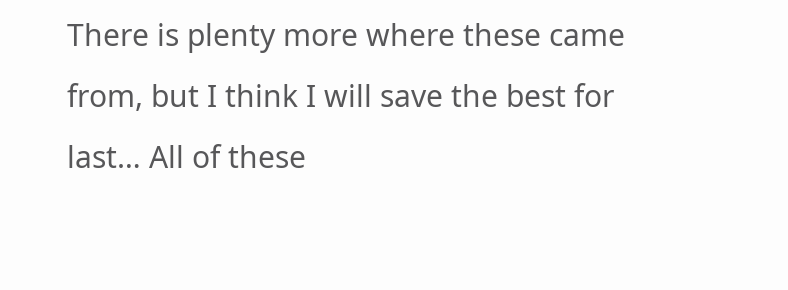There is plenty more where these came from, but I think I will save the best for last… All of these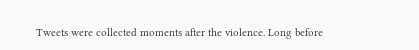Tweets were collected moments after the violence. Long before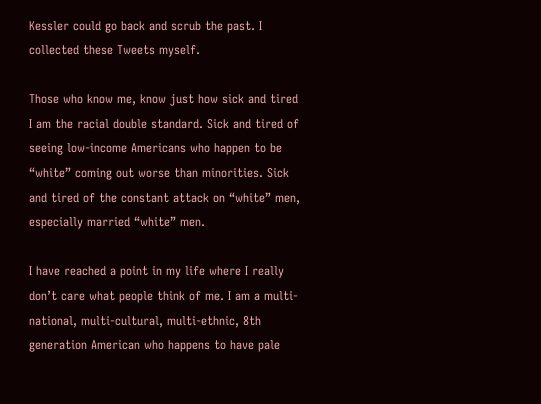Kessler could go back and scrub the past. I collected these Tweets myself.

Those who know me, know just how sick and tired I am the racial double standard. Sick and tired of seeing low-income Americans who happen to be “white” coming out worse than minorities. Sick and tired of the constant attack on “white” men, especially married “white” men.

I have reached a point in my life where I really don’t care what people think of me. I am a multi-national, multi-cultural, multi-ethnic, 8th generation American who happens to have pale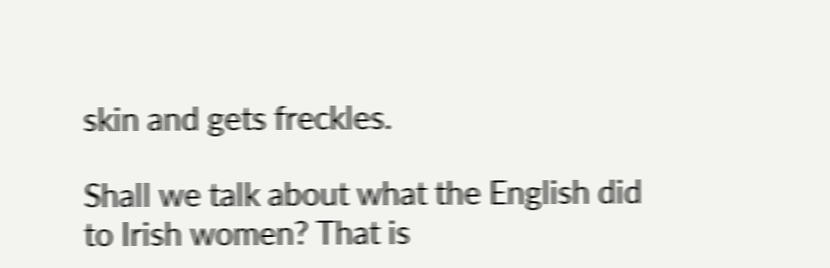skin and gets freckles.

Shall we talk about what the English did to Irish women? That is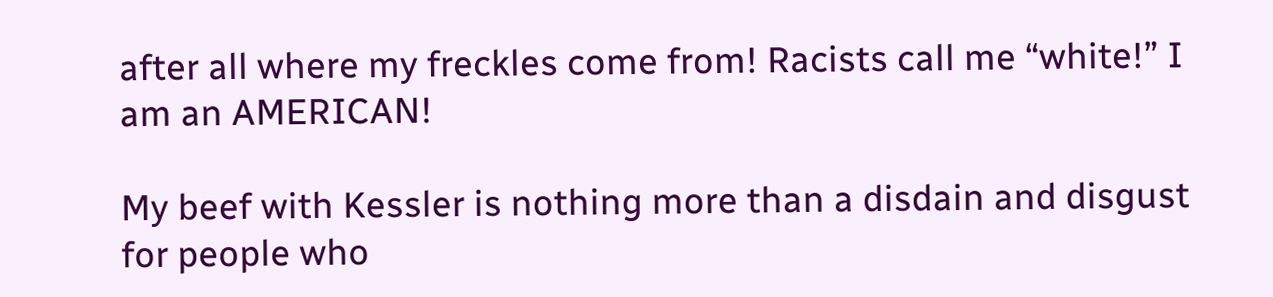after all where my freckles come from! Racists call me “white!” I am an AMERICAN!

My beef with Kessler is nothing more than a disdain and disgust for people who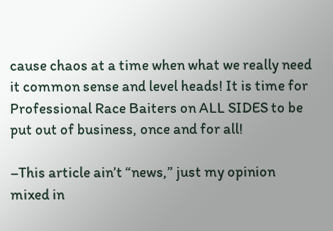cause chaos at a time when what we really need it common sense and level heads! It is time for Professional Race Baiters on ALL SIDES to be put out of business, once and for all!

–This article ain’t “news,” just my opinion mixed in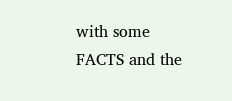with some FACTS and the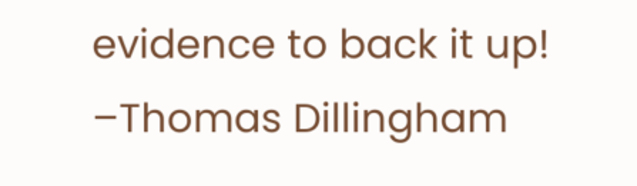evidence to back it up! –Thomas Dillingham